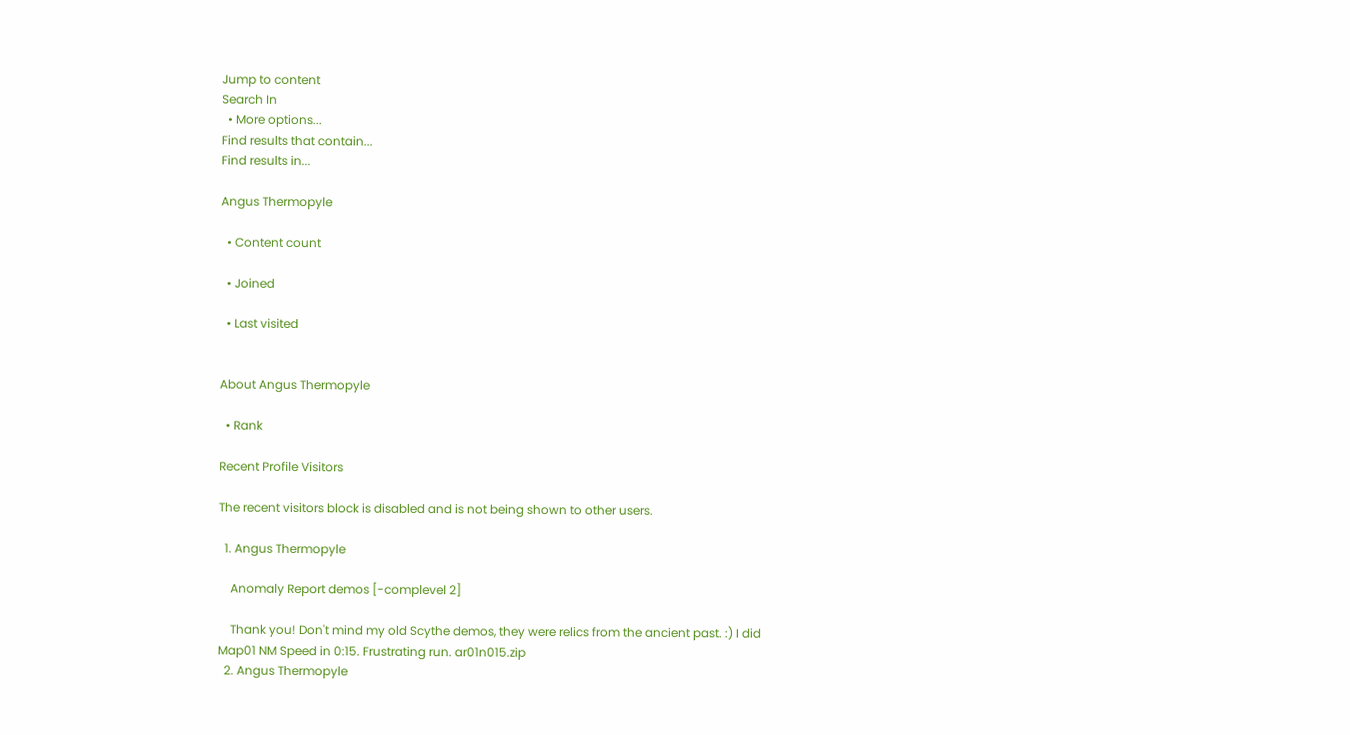Jump to content
Search In
  • More options...
Find results that contain...
Find results in...

Angus Thermopyle

  • Content count

  • Joined

  • Last visited


About Angus Thermopyle

  • Rank

Recent Profile Visitors

The recent visitors block is disabled and is not being shown to other users.

  1. Angus Thermopyle

    Anomaly Report demos [-complevel 2]

    Thank you! Don't mind my old Scythe demos, they were relics from the ancient past. :) I did Map01 NM Speed in 0:15. Frustrating run. ar01n015.zip
  2. Angus Thermopyle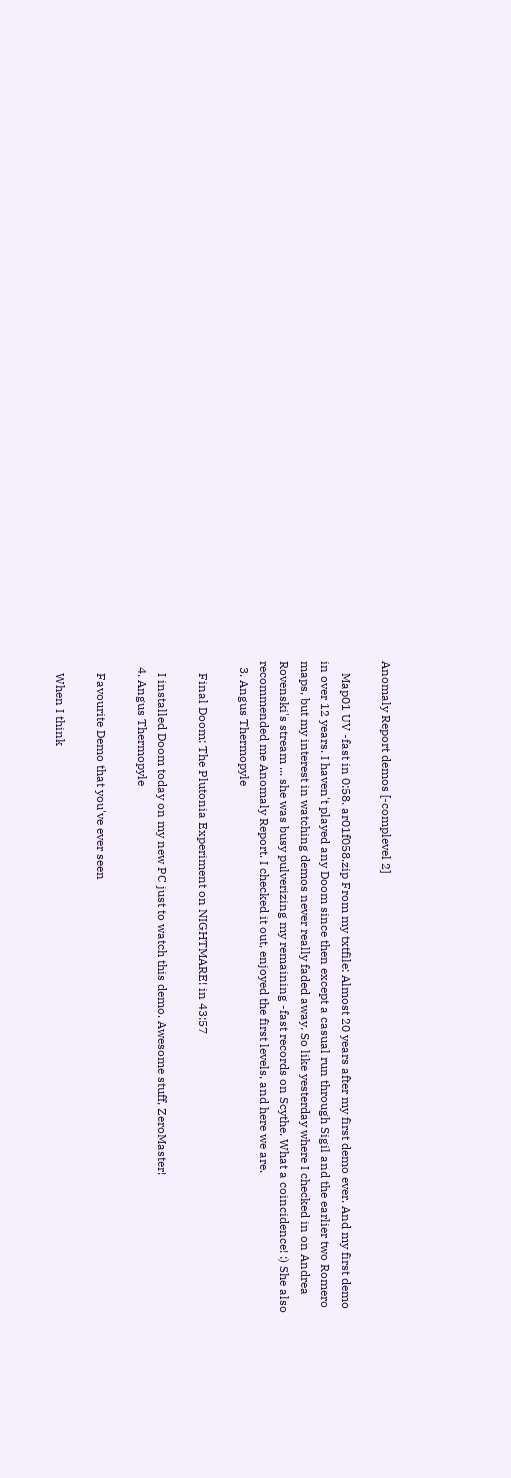Anomaly Report demos [-complevel 2]

    Map01 UV -fast in 0:58. ar01f058.zip From my txtfile: Almost 20 years after my first demo ever. And my first demo in over 12 years. I haven't played any Doom since then except a casual run through Sigil and the earlier two Romero maps, but my interest in watching demos never really faded away. So like yesterday where I checked in on Andrea Rovenski's stream ... she was busy pulverizing my remaining -fast records on Scythe. What a coincidence! :) She also recommended me Anomaly Report. I checked it out, enjoyed the first levels, and here we are.
  3. Angus Thermopyle

    Final Doom: The Plutonia Experiment on NIGHTMARE! in 43:57

    I installed Doom today on my new PC just to watch this demo. Awesome stuff, ZeroMaster!
  4. Angus Thermopyle

    Favourite Demo that you've ever seen

    When I think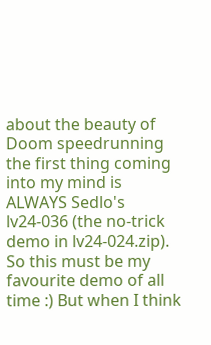about the beauty of Doom speedrunning the first thing coming into my mind is ALWAYS Sedlo's lv24-036 (the no-trick demo in lv24-024.zip). So this must be my favourite demo of all time :) But when I think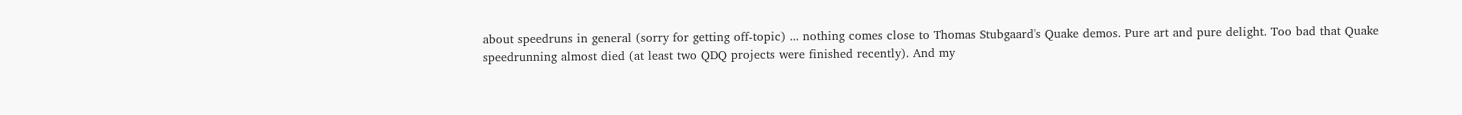about speedruns in general (sorry for getting off-topic) ... nothing comes close to Thomas Stubgaard's Quake demos. Pure art and pure delight. Too bad that Quake speedrunning almost died (at least two QDQ projects were finished recently). And my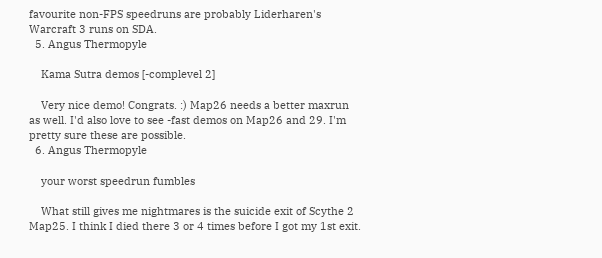favourite non-FPS speedruns are probably Liderharen's Warcraft 3 runs on SDA.
  5. Angus Thermopyle

    Kama Sutra demos [-complevel 2]

    Very nice demo! Congrats. :) Map26 needs a better maxrun as well. I'd also love to see -fast demos on Map26 and 29. I'm pretty sure these are possible.
  6. Angus Thermopyle

    your worst speedrun fumbles

    What still gives me nightmares is the suicide exit of Scythe 2 Map25. I think I died there 3 or 4 times before I got my 1st exit.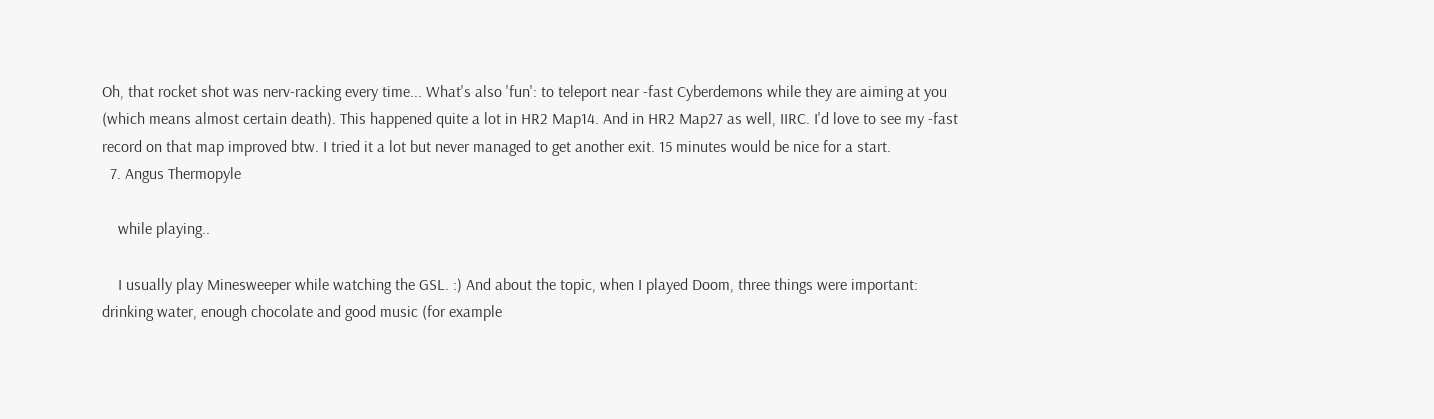Oh, that rocket shot was nerv-racking every time... What's also 'fun': to teleport near -fast Cyberdemons while they are aiming at you (which means almost certain death). This happened quite a lot in HR2 Map14. And in HR2 Map27 as well, IIRC. I'd love to see my -fast record on that map improved btw. I tried it a lot but never managed to get another exit. 15 minutes would be nice for a start.
  7. Angus Thermopyle

    while playing..

    I usually play Minesweeper while watching the GSL. :) And about the topic, when I played Doom, three things were important: drinking water, enough chocolate and good music (for example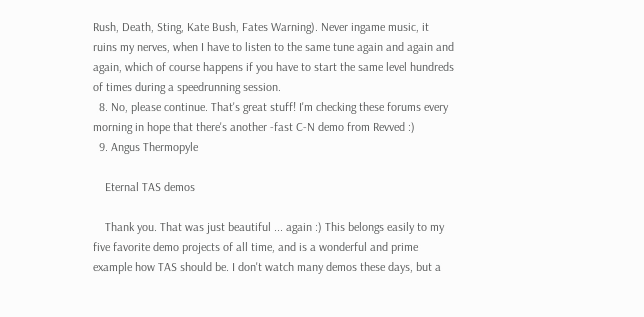Rush, Death, Sting, Kate Bush, Fates Warning). Never ingame music, it ruins my nerves, when I have to listen to the same tune again and again and again, which of course happens if you have to start the same level hundreds of times during a speedrunning session.
  8. No, please continue. That's great stuff! I'm checking these forums every morning in hope that there's another -fast C-N demo from Revved :)
  9. Angus Thermopyle

    Eternal TAS demos

    Thank you. That was just beautiful ... again :) This belongs easily to my five favorite demo projects of all time, and is a wonderful and prime example how TAS should be. I don't watch many demos these days, but a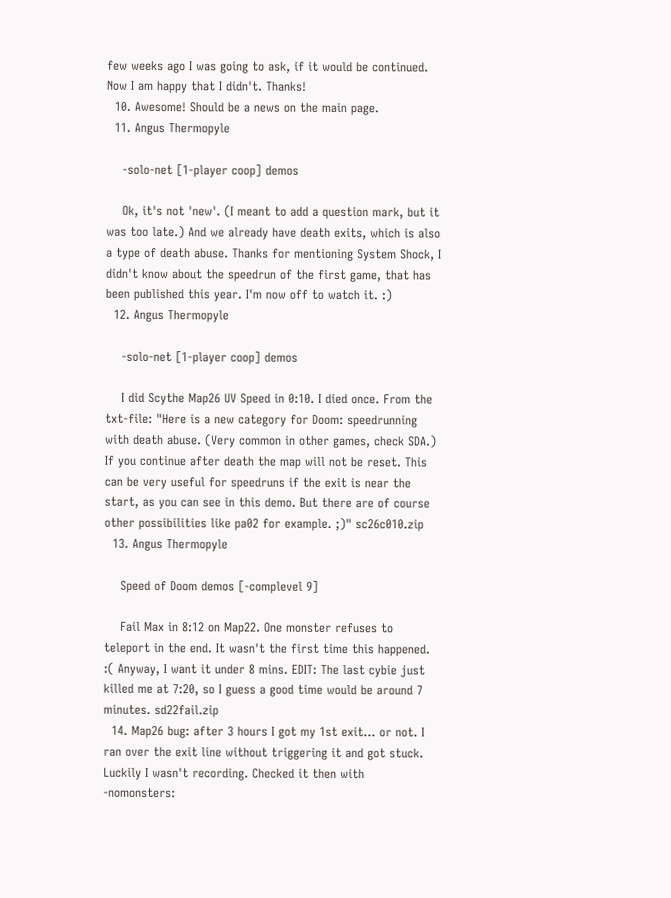few weeks ago I was going to ask, if it would be continued. Now I am happy that I didn't. Thanks!
  10. Awesome! Should be a news on the main page.
  11. Angus Thermopyle

    -solo-net [1-player coop] demos

    Ok, it's not 'new'. (I meant to add a question mark, but it was too late.) And we already have death exits, which is also a type of death abuse. Thanks for mentioning System Shock, I didn't know about the speedrun of the first game, that has been published this year. I'm now off to watch it. :)
  12. Angus Thermopyle

    -solo-net [1-player coop] demos

    I did Scythe Map26 UV Speed in 0:10. I died once. From the txt-file: "Here is a new category for Doom: speedrunning with death abuse. (Very common in other games, check SDA.) If you continue after death the map will not be reset. This can be very useful for speedruns if the exit is near the start, as you can see in this demo. But there are of course other possibilities like pa02 for example. ;)" sc26c010.zip
  13. Angus Thermopyle

    Speed of Doom demos [-complevel 9]

    Fail Max in 8:12 on Map22. One monster refuses to teleport in the end. It wasn't the first time this happened. :( Anyway, I want it under 8 mins. EDIT: The last cybie just killed me at 7:20, so I guess a good time would be around 7 minutes. sd22fail.zip
  14. Map26 bug: after 3 hours I got my 1st exit... or not. I ran over the exit line without triggering it and got stuck. Luckily I wasn't recording. Checked it then with -nomonsters: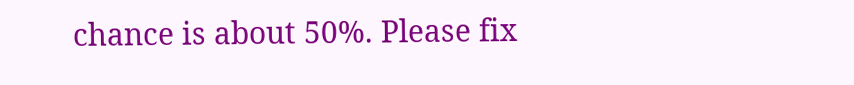chance is about 50%. Please fix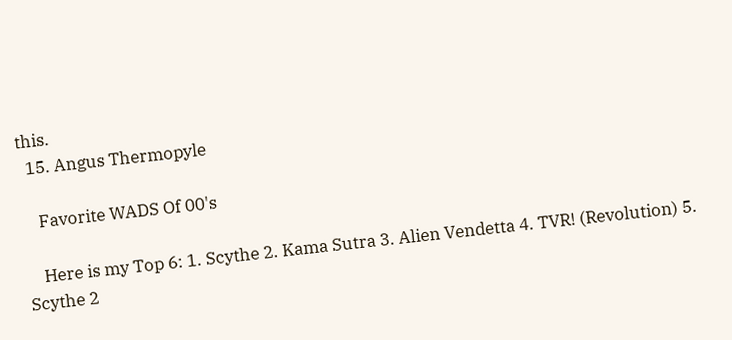this.
  15. Angus Thermopyle

    Favorite WADS Of 00's

    Here is my Top 6: 1. Scythe 2. Kama Sutra 3. Alien Vendetta 4. TVR! (Revolution) 5. Scythe 2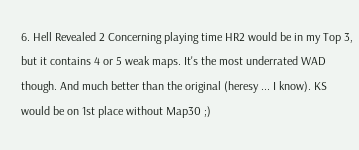6. Hell Revealed 2 Concerning playing time HR2 would be in my Top 3, but it contains 4 or 5 weak maps. It's the most underrated WAD though. And much better than the original (heresy ... I know). KS would be on 1st place without Map30 ;)